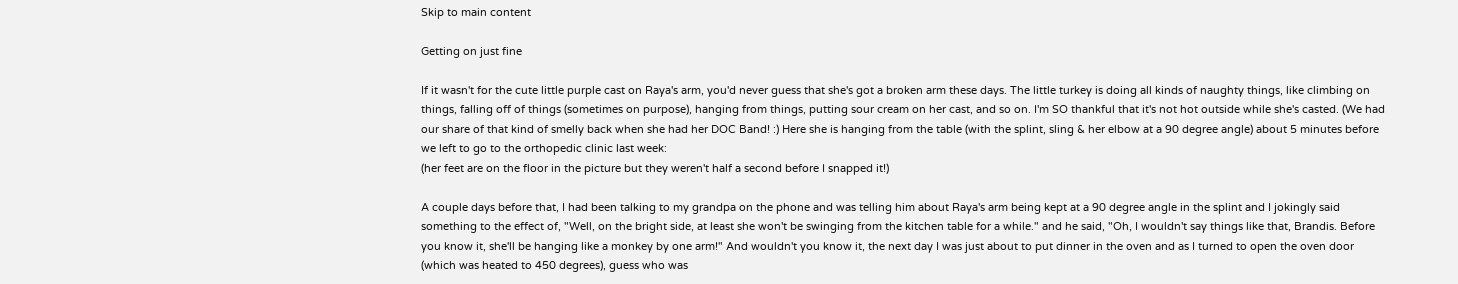Skip to main content

Getting on just fine

If it wasn't for the cute little purple cast on Raya's arm, you'd never guess that she's got a broken arm these days. The little turkey is doing all kinds of naughty things, like climbing on things, falling off of things (sometimes on purpose), hanging from things, putting sour cream on her cast, and so on. I'm SO thankful that it's not hot outside while she's casted. (We had our share of that kind of smelly back when she had her DOC Band! :) Here she is hanging from the table (with the splint, sling & her elbow at a 90 degree angle) about 5 minutes before we left to go to the orthopedic clinic last week:
(her feet are on the floor in the picture but they weren't half a second before I snapped it!)

A couple days before that, I had been talking to my grandpa on the phone and was telling him about Raya's arm being kept at a 90 degree angle in the splint and I jokingly said something to the effect of, "Well, on the bright side, at least she won't be swinging from the kitchen table for a while." and he said, "Oh, I wouldn't say things like that, Brandis. Before you know it, she'll be hanging like a monkey by one arm!" And wouldn't you know it, the next day I was just about to put dinner in the oven and as I turned to open the oven door (which was heated to 450 degrees), guess who was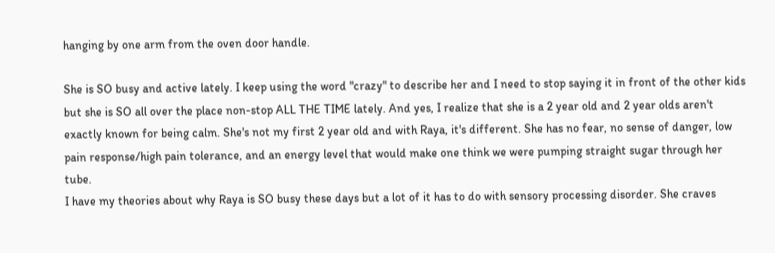hanging by one arm from the oven door handle.

She is SO busy and active lately. I keep using the word "crazy" to describe her and I need to stop saying it in front of the other kids but she is SO all over the place non-stop ALL THE TIME lately. And yes, I realize that she is a 2 year old and 2 year olds aren't exactly known for being calm. She's not my first 2 year old and with Raya, it's different. She has no fear, no sense of danger, low pain response/high pain tolerance, and an energy level that would make one think we were pumping straight sugar through her tube.
I have my theories about why Raya is SO busy these days but a lot of it has to do with sensory processing disorder. She craves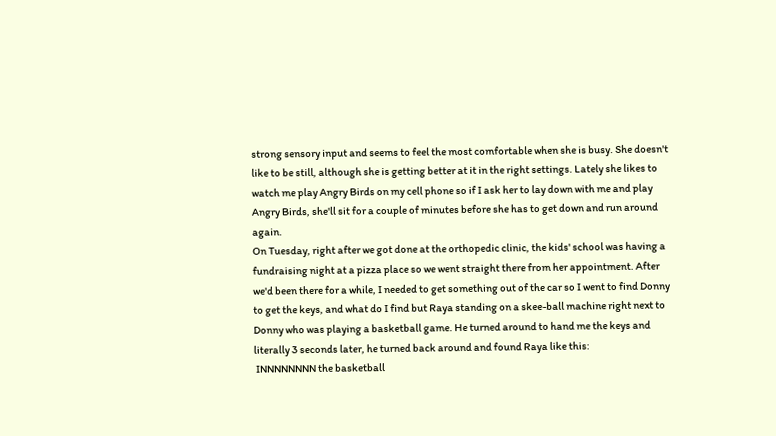strong sensory input and seems to feel the most comfortable when she is busy. She doesn't like to be still, although she is getting better at it in the right settings. Lately she likes to watch me play Angry Birds on my cell phone so if I ask her to lay down with me and play Angry Birds, she'll sit for a couple of minutes before she has to get down and run around again.
On Tuesday, right after we got done at the orthopedic clinic, the kids' school was having a fundraising night at a pizza place so we went straight there from her appointment. After we'd been there for a while, I needed to get something out of the car so I went to find Donny to get the keys, and what do I find but Raya standing on a skee-ball machine right next to Donny who was playing a basketball game. He turned around to hand me the keys and literally 3 seconds later, he turned back around and found Raya like this:
 INNNNNNNN the basketball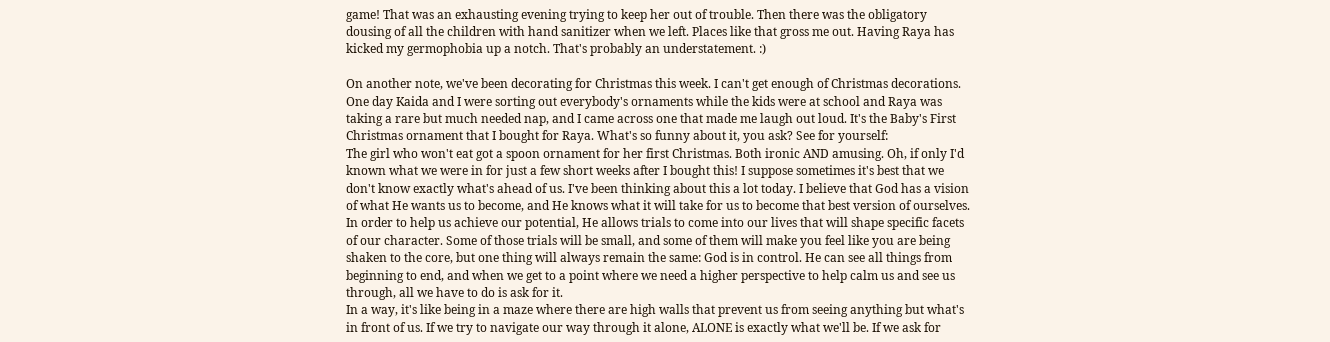game! That was an exhausting evening trying to keep her out of trouble. Then there was the obligatory dousing of all the children with hand sanitizer when we left. Places like that gross me out. Having Raya has kicked my germophobia up a notch. That's probably an understatement. :)

On another note, we've been decorating for Christmas this week. I can't get enough of Christmas decorations. One day Kaida and I were sorting out everybody's ornaments while the kids were at school and Raya was taking a rare but much needed nap, and I came across one that made me laugh out loud. It's the Baby's First Christmas ornament that I bought for Raya. What's so funny about it, you ask? See for yourself:
The girl who won't eat got a spoon ornament for her first Christmas. Both ironic AND amusing. Oh, if only I'd known what we were in for just a few short weeks after I bought this! I suppose sometimes it's best that we don't know exactly what's ahead of us. I've been thinking about this a lot today. I believe that God has a vision of what He wants us to become, and He knows what it will take for us to become that best version of ourselves. In order to help us achieve our potential, He allows trials to come into our lives that will shape specific facets of our character. Some of those trials will be small, and some of them will make you feel like you are being shaken to the core, but one thing will always remain the same: God is in control. He can see all things from beginning to end, and when we get to a point where we need a higher perspective to help calm us and see us through, all we have to do is ask for it.
In a way, it's like being in a maze where there are high walls that prevent us from seeing anything but what's in front of us. If we try to navigate our way through it alone, ALONE is exactly what we'll be. If we ask for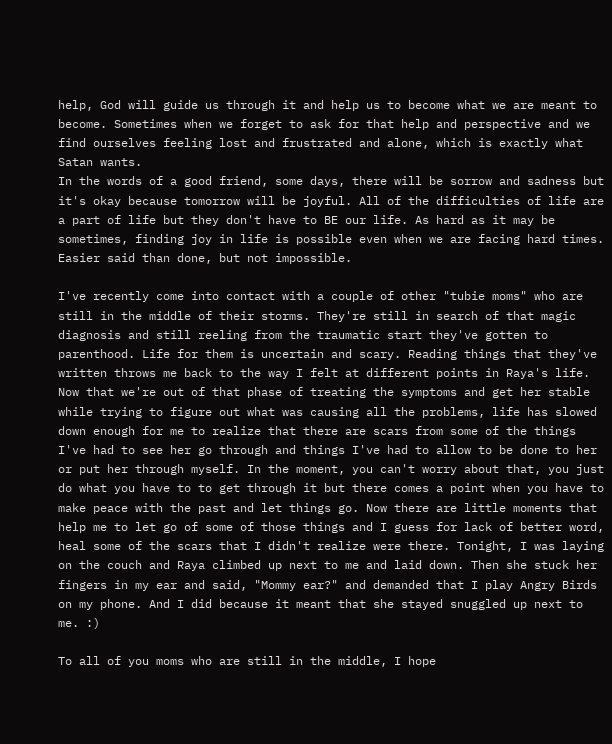help, God will guide us through it and help us to become what we are meant to become. Sometimes when we forget to ask for that help and perspective and we find ourselves feeling lost and frustrated and alone, which is exactly what Satan wants.
In the words of a good friend, some days, there will be sorrow and sadness but it's okay because tomorrow will be joyful. All of the difficulties of life are a part of life but they don't have to BE our life. As hard as it may be sometimes, finding joy in life is possible even when we are facing hard times. Easier said than done, but not impossible.

I've recently come into contact with a couple of other "tubie moms" who are still in the middle of their storms. They're still in search of that magic diagnosis and still reeling from the traumatic start they've gotten to parenthood. Life for them is uncertain and scary. Reading things that they've written throws me back to the way I felt at different points in Raya's life. Now that we're out of that phase of treating the symptoms and get her stable while trying to figure out what was causing all the problems, life has slowed down enough for me to realize that there are scars from some of the things I've had to see her go through and things I've had to allow to be done to her or put her through myself. In the moment, you can't worry about that, you just do what you have to to get through it but there comes a point when you have to make peace with the past and let things go. Now there are little moments that help me to let go of some of those things and I guess for lack of better word, heal some of the scars that I didn't realize were there. Tonight, I was laying on the couch and Raya climbed up next to me and laid down. Then she stuck her fingers in my ear and said, "Mommy ear?" and demanded that I play Angry Birds on my phone. And I did because it meant that she stayed snuggled up next to me. :)

To all of you moms who are still in the middle, I hope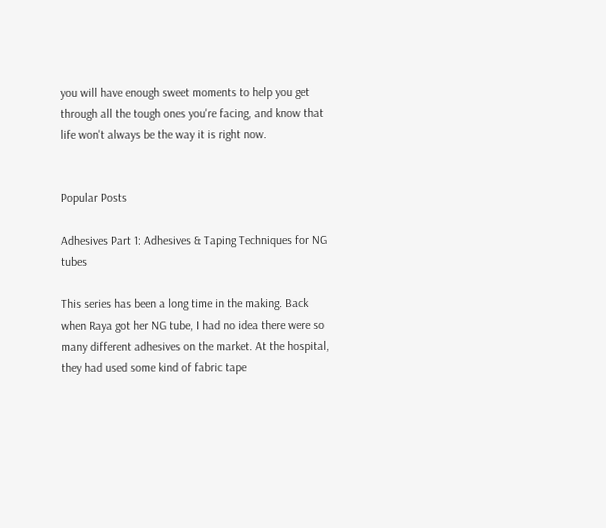you will have enough sweet moments to help you get through all the tough ones you're facing, and know that life won't always be the way it is right now.


Popular Posts

Adhesives Part 1: Adhesives & Taping Techniques for NG tubes

This series has been a long time in the making. Back when Raya got her NG tube, I had no idea there were so many different adhesives on the market. At the hospital, they had used some kind of fabric tape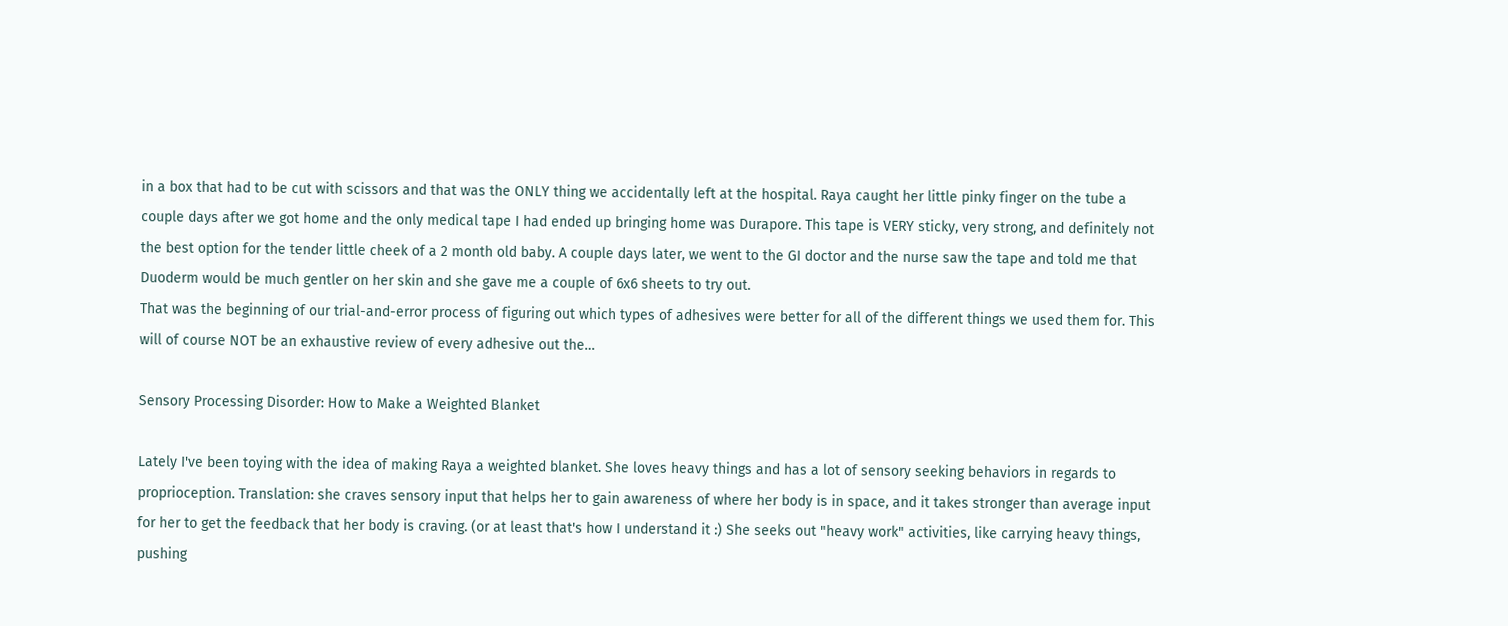in a box that had to be cut with scissors and that was the ONLY thing we accidentally left at the hospital. Raya caught her little pinky finger on the tube a couple days after we got home and the only medical tape I had ended up bringing home was Durapore. This tape is VERY sticky, very strong, and definitely not the best option for the tender little cheek of a 2 month old baby. A couple days later, we went to the GI doctor and the nurse saw the tape and told me that Duoderm would be much gentler on her skin and she gave me a couple of 6x6 sheets to try out.
That was the beginning of our trial-and-error process of figuring out which types of adhesives were better for all of the different things we used them for. This will of course NOT be an exhaustive review of every adhesive out the…

Sensory Processing Disorder: How to Make a Weighted Blanket

Lately I've been toying with the idea of making Raya a weighted blanket. She loves heavy things and has a lot of sensory seeking behaviors in regards to proprioception. Translation: she craves sensory input that helps her to gain awareness of where her body is in space, and it takes stronger than average input for her to get the feedback that her body is craving. (or at least that's how I understand it :) She seeks out "heavy work" activities, like carrying heavy things, pushing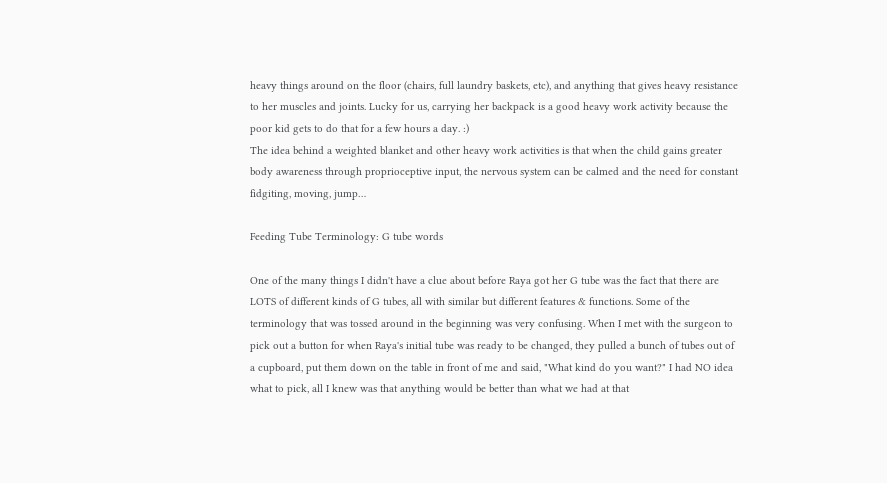heavy things around on the floor (chairs, full laundry baskets, etc), and anything that gives heavy resistance to her muscles and joints. Lucky for us, carrying her backpack is a good heavy work activity because the poor kid gets to do that for a few hours a day. :)
The idea behind a weighted blanket and other heavy work activities is that when the child gains greater body awareness through proprioceptive input, the nervous system can be calmed and the need for constant fidgiting, moving, jump…

Feeding Tube Terminology: G tube words

One of the many things I didn't have a clue about before Raya got her G tube was the fact that there are LOTS of different kinds of G tubes, all with similar but different features & functions. Some of the terminology that was tossed around in the beginning was very confusing. When I met with the surgeon to pick out a button for when Raya's initial tube was ready to be changed, they pulled a bunch of tubes out of a cupboard, put them down on the table in front of me and said, "What kind do you want?" I had NO idea what to pick, all I knew was that anything would be better than what we had at that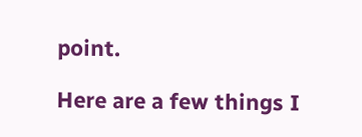point.

Here are a few things I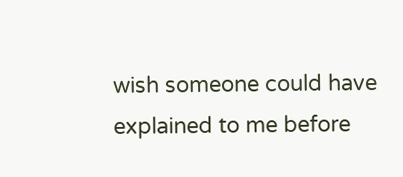wish someone could have explained to me before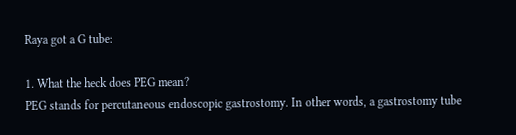Raya got a G tube:

1. What the heck does PEG mean?
PEG stands for percutaneous endoscopic gastrostomy. In other words, a gastrostomy tube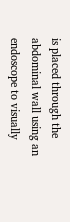is placed through the abdominal wall using an endoscope to visually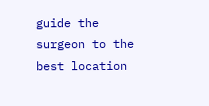guide the surgeon to the best location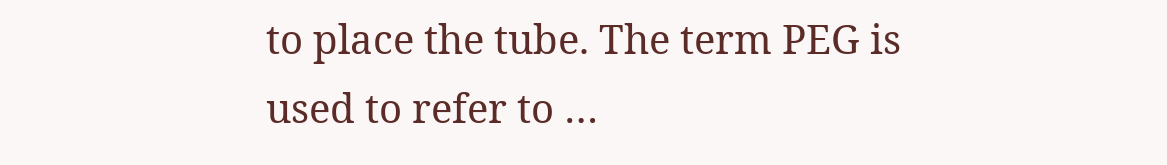to place the tube. The term PEG is used to refer to …